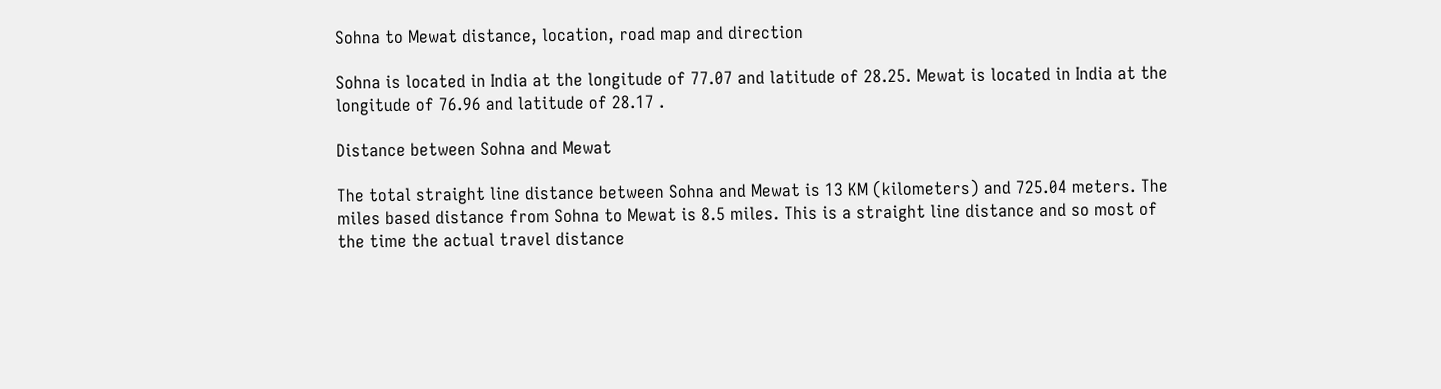Sohna to Mewat distance, location, road map and direction

Sohna is located in India at the longitude of 77.07 and latitude of 28.25. Mewat is located in India at the longitude of 76.96 and latitude of 28.17 .

Distance between Sohna and Mewat

The total straight line distance between Sohna and Mewat is 13 KM (kilometers) and 725.04 meters. The miles based distance from Sohna to Mewat is 8.5 miles. This is a straight line distance and so most of the time the actual travel distance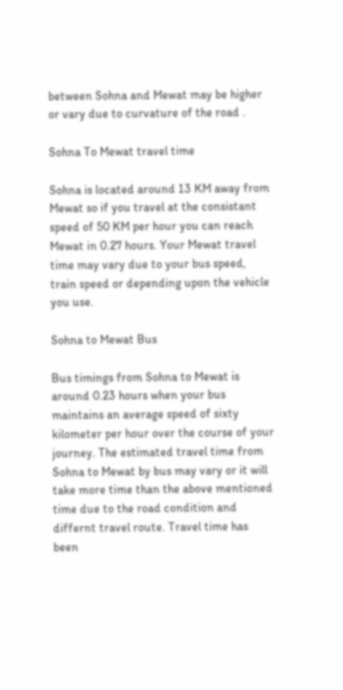between Sohna and Mewat may be higher or vary due to curvature of the road .

Sohna To Mewat travel time

Sohna is located around 13 KM away from Mewat so if you travel at the consistant speed of 50 KM per hour you can reach Mewat in 0.27 hours. Your Mewat travel time may vary due to your bus speed, train speed or depending upon the vehicle you use.

Sohna to Mewat Bus

Bus timings from Sohna to Mewat is around 0.23 hours when your bus maintains an average speed of sixty kilometer per hour over the course of your journey. The estimated travel time from Sohna to Mewat by bus may vary or it will take more time than the above mentioned time due to the road condition and differnt travel route. Travel time has been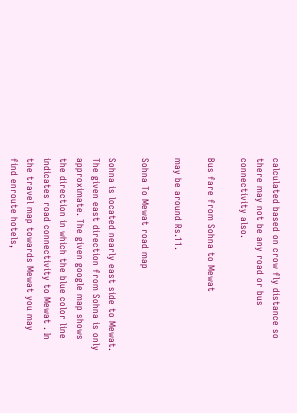calculated based on crow fly distance so there may not be any road or bus connectivity also.

Bus fare from Sohna to Mewat

may be around Rs.11.

Sohna To Mewat road map

Sohna is located nearly east side to Mewat. The given east direction from Sohna is only approximate. The given google map shows the direction in which the blue color line indicates road connectivity to Mewat . In the travel map towards Mewat you may find enroute hotels,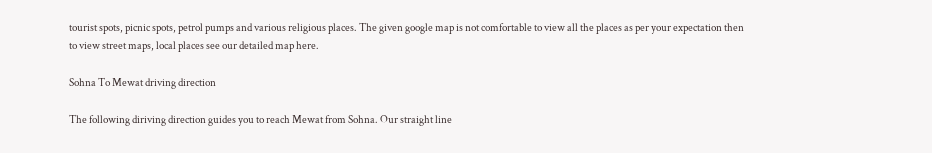tourist spots, picnic spots, petrol pumps and various religious places. The given google map is not comfortable to view all the places as per your expectation then to view street maps, local places see our detailed map here.

Sohna To Mewat driving direction

The following diriving direction guides you to reach Mewat from Sohna. Our straight line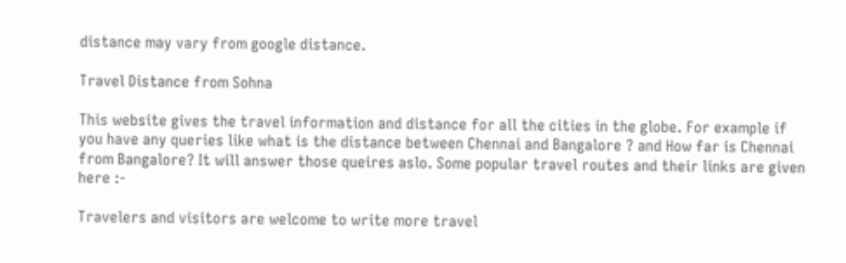distance may vary from google distance.

Travel Distance from Sohna

This website gives the travel information and distance for all the cities in the globe. For example if you have any queries like what is the distance between Chennai and Bangalore ? and How far is Chennai from Bangalore? It will answer those queires aslo. Some popular travel routes and their links are given here :-

Travelers and visitors are welcome to write more travel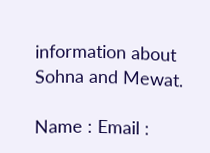information about Sohna and Mewat.

Name : Email :